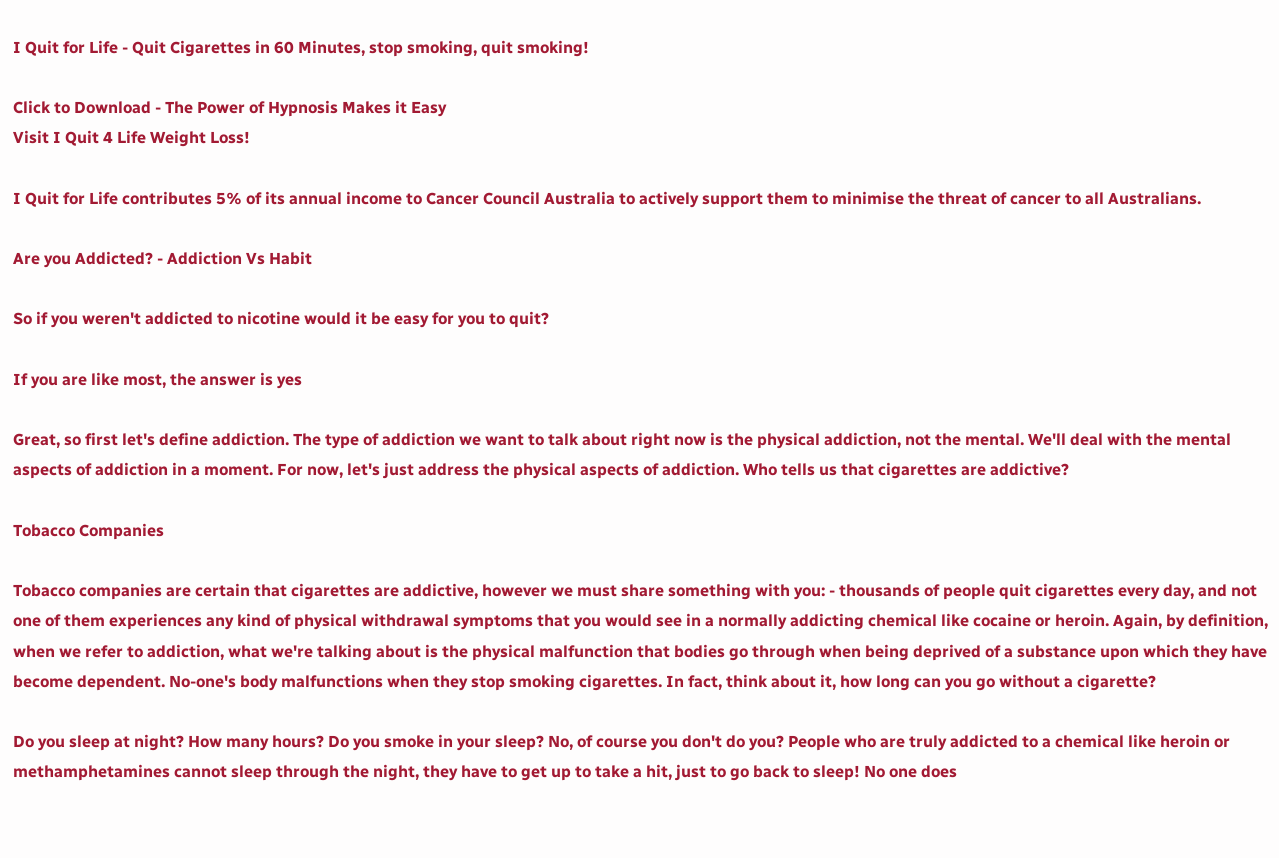I Quit for Life - Quit Cigarettes in 60 Minutes, stop smoking, quit smoking!

Click to Download - The Power of Hypnosis Makes it Easy
Visit I Quit 4 Life Weight Loss!

I Quit for Life contributes 5% of its annual income to Cancer Council Australia to actively support them to minimise the threat of cancer to all Australians.

Are you Addicted? - Addiction Vs Habit

So if you weren't addicted to nicotine would it be easy for you to quit?

If you are like most, the answer is yes

Great, so first let's define addiction. The type of addiction we want to talk about right now is the physical addiction, not the mental. We'll deal with the mental aspects of addiction in a moment. For now, let's just address the physical aspects of addiction. Who tells us that cigarettes are addictive?

Tobacco Companies

Tobacco companies are certain that cigarettes are addictive, however we must share something with you: - thousands of people quit cigarettes every day, and not one of them experiences any kind of physical withdrawal symptoms that you would see in a normally addicting chemical like cocaine or heroin. Again, by definition, when we refer to addiction, what we're talking about is the physical malfunction that bodies go through when being deprived of a substance upon which they have become dependent. No-one's body malfunctions when they stop smoking cigarettes. In fact, think about it, how long can you go without a cigarette?

Do you sleep at night? How many hours? Do you smoke in your sleep? No, of course you don't do you? People who are truly addicted to a chemical like heroin or methamphetamines cannot sleep through the night, they have to get up to take a hit, just to go back to sleep! No one does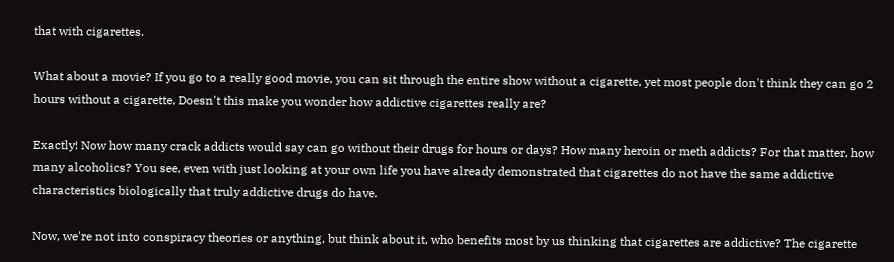that with cigarettes.

What about a movie? If you go to a really good movie, you can sit through the entire show without a cigarette, yet most people don't think they can go 2 hours without a cigarette, Doesn't this make you wonder how addictive cigarettes really are?

Exactly! Now how many crack addicts would say can go without their drugs for hours or days? How many heroin or meth addicts? For that matter, how many alcoholics? You see, even with just looking at your own life you have already demonstrated that cigarettes do not have the same addictive characteristics biologically that truly addictive drugs do have.

Now, we're not into conspiracy theories or anything, but think about it, who benefits most by us thinking that cigarettes are addictive? The cigarette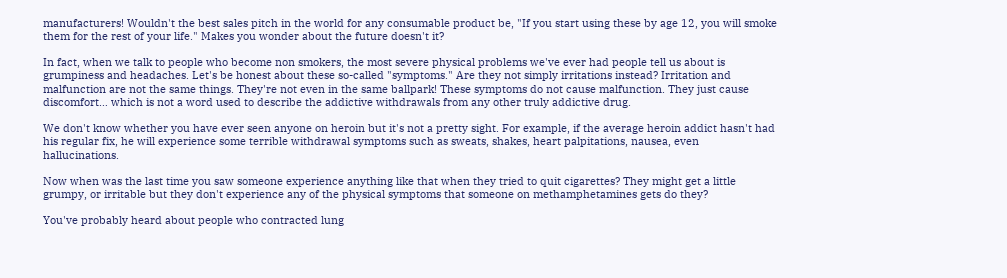manufacturers! Wouldn't the best sales pitch in the world for any consumable product be, "If you start using these by age 12, you will smoke them for the rest of your life." Makes you wonder about the future doesn't it?

In fact, when we talk to people who become non smokers, the most severe physical problems we've ever had people tell us about is grumpiness and headaches. Let's be honest about these so-called "symptoms." Are they not simply irritations instead? Irritation and malfunction are not the same things. They're not even in the same ballpark! These symptoms do not cause malfunction. They just cause discomfort… which is not a word used to describe the addictive withdrawals from any other truly addictive drug.

We don't know whether you have ever seen anyone on heroin but it's not a pretty sight. For example, if the average heroin addict hasn't had his regular fix, he will experience some terrible withdrawal symptoms such as sweats, shakes, heart palpitations, nausea, even hallucinations.

Now when was the last time you saw someone experience anything like that when they tried to quit cigarettes? They might get a little grumpy, or irritable but they don't experience any of the physical symptoms that someone on methamphetamines gets do they?

You've probably heard about people who contracted lung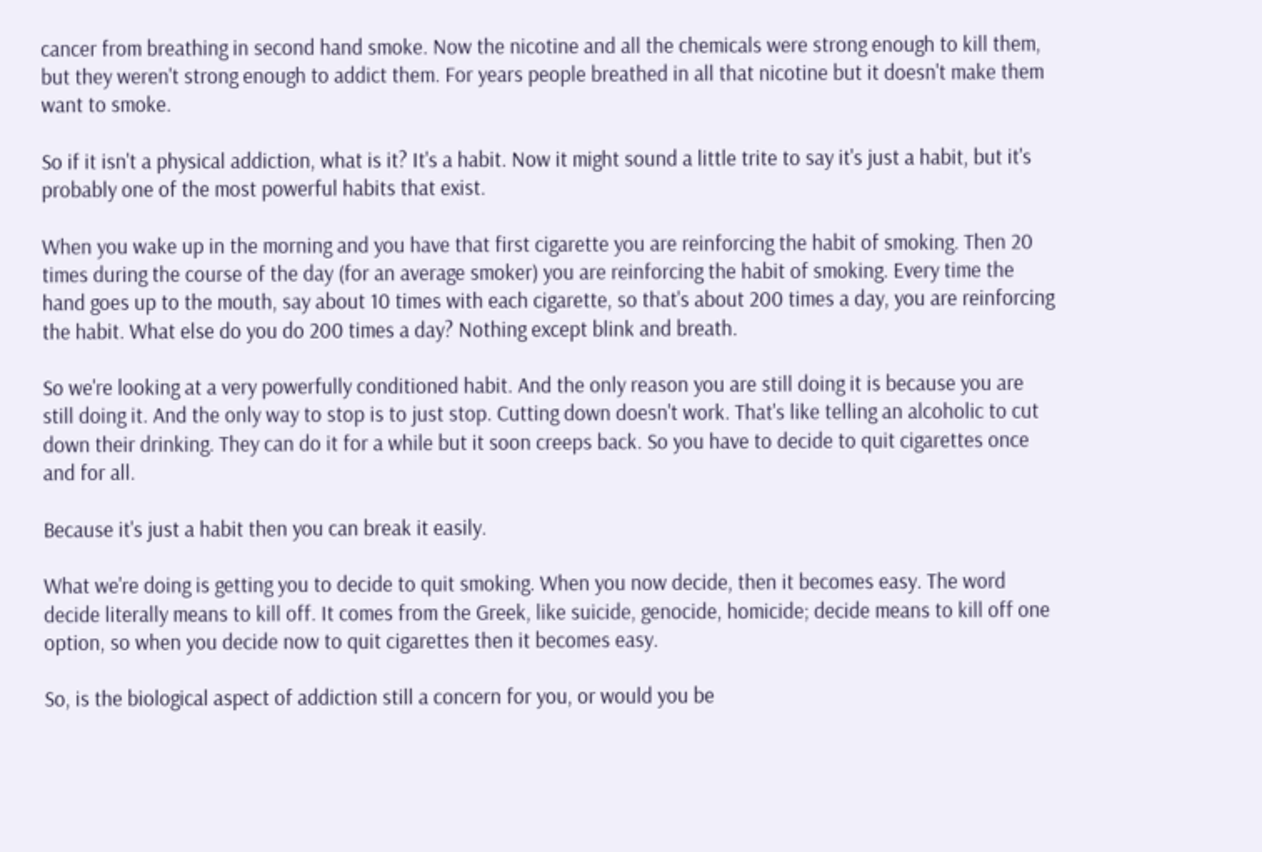cancer from breathing in second hand smoke. Now the nicotine and all the chemicals were strong enough to kill them, but they weren't strong enough to addict them. For years people breathed in all that nicotine but it doesn't make them want to smoke.

So if it isn't a physical addiction, what is it? It's a habit. Now it might sound a little trite to say it's just a habit, but it's probably one of the most powerful habits that exist.

When you wake up in the morning and you have that first cigarette you are reinforcing the habit of smoking. Then 20 times during the course of the day (for an average smoker) you are reinforcing the habit of smoking. Every time the hand goes up to the mouth, say about 10 times with each cigarette, so that's about 200 times a day, you are reinforcing the habit. What else do you do 200 times a day? Nothing except blink and breath.

So we're looking at a very powerfully conditioned habit. And the only reason you are still doing it is because you are still doing it. And the only way to stop is to just stop. Cutting down doesn't work. That's like telling an alcoholic to cut down their drinking. They can do it for a while but it soon creeps back. So you have to decide to quit cigarettes once and for all.

Because it's just a habit then you can break it easily.

What we're doing is getting you to decide to quit smoking. When you now decide, then it becomes easy. The word decide literally means to kill off. It comes from the Greek, like suicide, genocide, homicide; decide means to kill off one option, so when you decide now to quit cigarettes then it becomes easy.

So, is the biological aspect of addiction still a concern for you, or would you be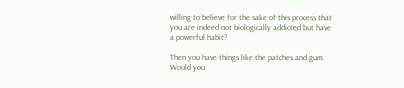willing to believe for the sake of this process that you are indeed not biologically addicted but have a powerful habit?

Then you have things like the patches and gum. Would you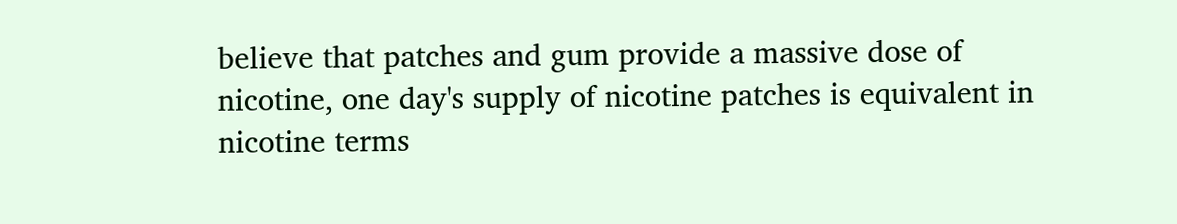believe that patches and gum provide a massive dose of nicotine, one day's supply of nicotine patches is equivalent in nicotine terms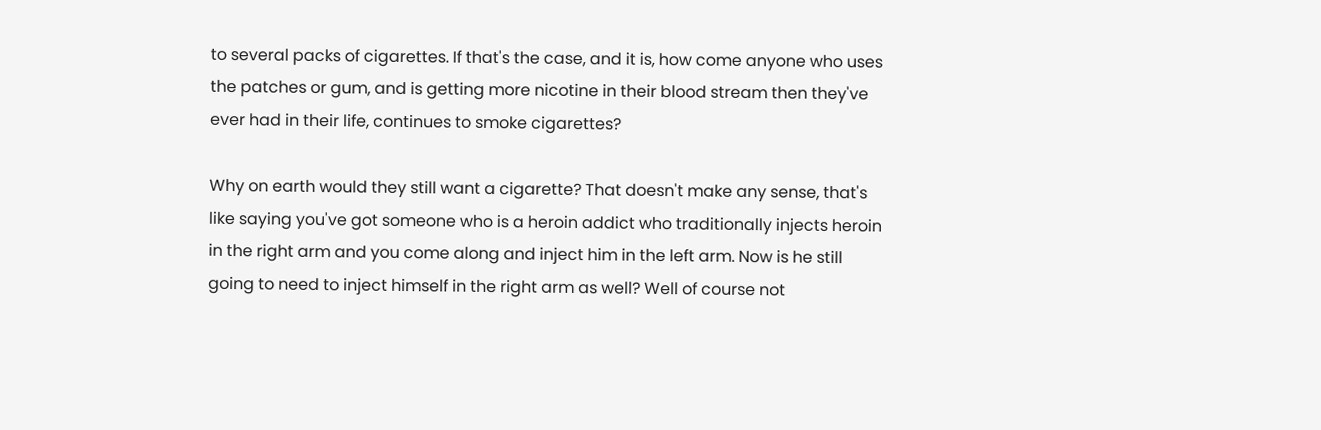to several packs of cigarettes. If that's the case, and it is, how come anyone who uses the patches or gum, and is getting more nicotine in their blood stream then they've ever had in their life, continues to smoke cigarettes?

Why on earth would they still want a cigarette? That doesn't make any sense, that's like saying you've got someone who is a heroin addict who traditionally injects heroin in the right arm and you come along and inject him in the left arm. Now is he still going to need to inject himself in the right arm as well? Well of course not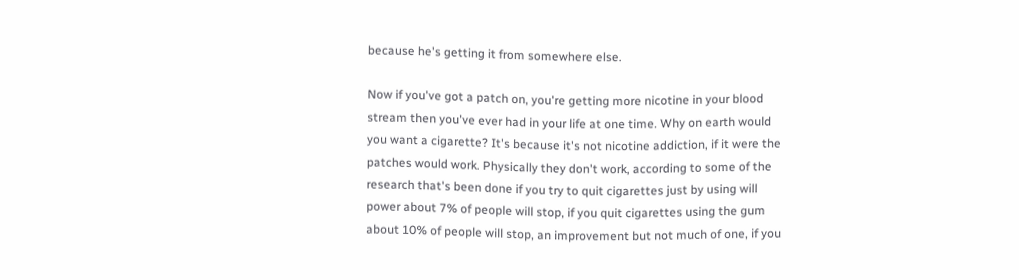because he's getting it from somewhere else.

Now if you've got a patch on, you're getting more nicotine in your blood stream then you've ever had in your life at one time. Why on earth would you want a cigarette? It's because it's not nicotine addiction, if it were the patches would work. Physically they don't work, according to some of the research that's been done if you try to quit cigarettes just by using will power about 7% of people will stop, if you quit cigarettes using the gum about 10% of people will stop, an improvement but not much of one, if you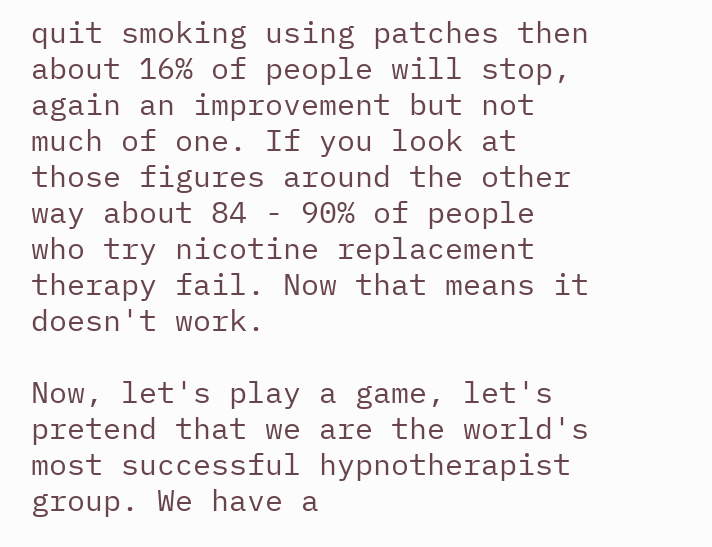quit smoking using patches then about 16% of people will stop, again an improvement but not much of one. If you look at those figures around the other way about 84 - 90% of people who try nicotine replacement therapy fail. Now that means it doesn't work.

Now, let's play a game, let's pretend that we are the world's most successful hypnotherapist group. We have a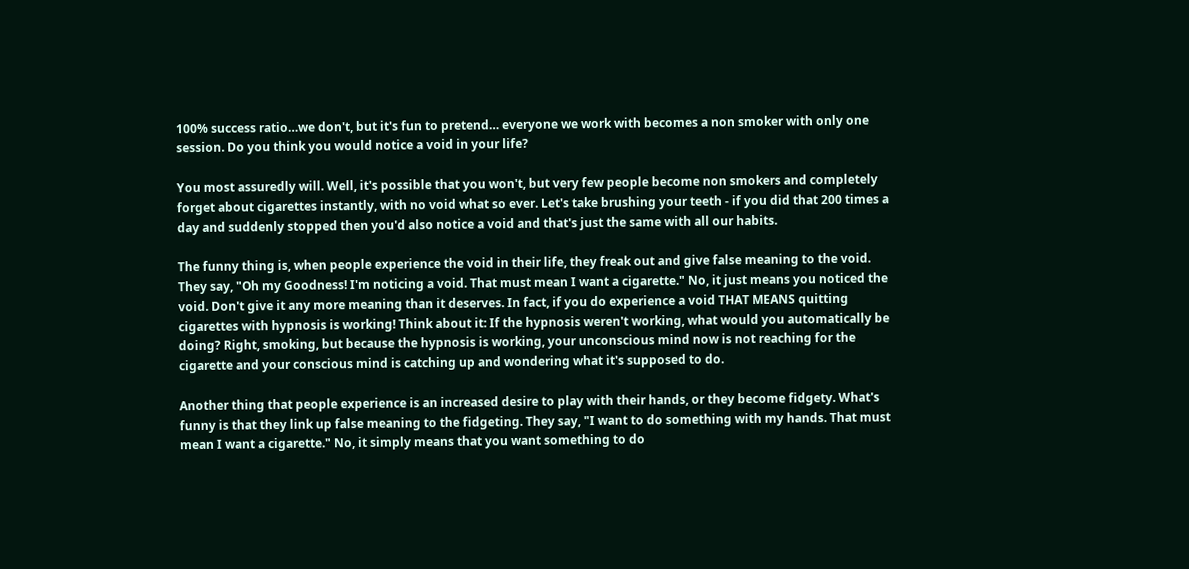100% success ratio…we don't, but it's fun to pretend… everyone we work with becomes a non smoker with only one session. Do you think you would notice a void in your life?

You most assuredly will. Well, it's possible that you won't, but very few people become non smokers and completely forget about cigarettes instantly, with no void what so ever. Let's take brushing your teeth - if you did that 200 times a day and suddenly stopped then you'd also notice a void and that's just the same with all our habits.

The funny thing is, when people experience the void in their life, they freak out and give false meaning to the void. They say, "Oh my Goodness! I'm noticing a void. That must mean I want a cigarette." No, it just means you noticed the void. Don't give it any more meaning than it deserves. In fact, if you do experience a void THAT MEANS quitting cigarettes with hypnosis is working! Think about it: If the hypnosis weren't working, what would you automatically be doing? Right, smoking, but because the hypnosis is working, your unconscious mind now is not reaching for the cigarette and your conscious mind is catching up and wondering what it's supposed to do.

Another thing that people experience is an increased desire to play with their hands, or they become fidgety. What's funny is that they link up false meaning to the fidgeting. They say, "I want to do something with my hands. That must mean I want a cigarette." No, it simply means that you want something to do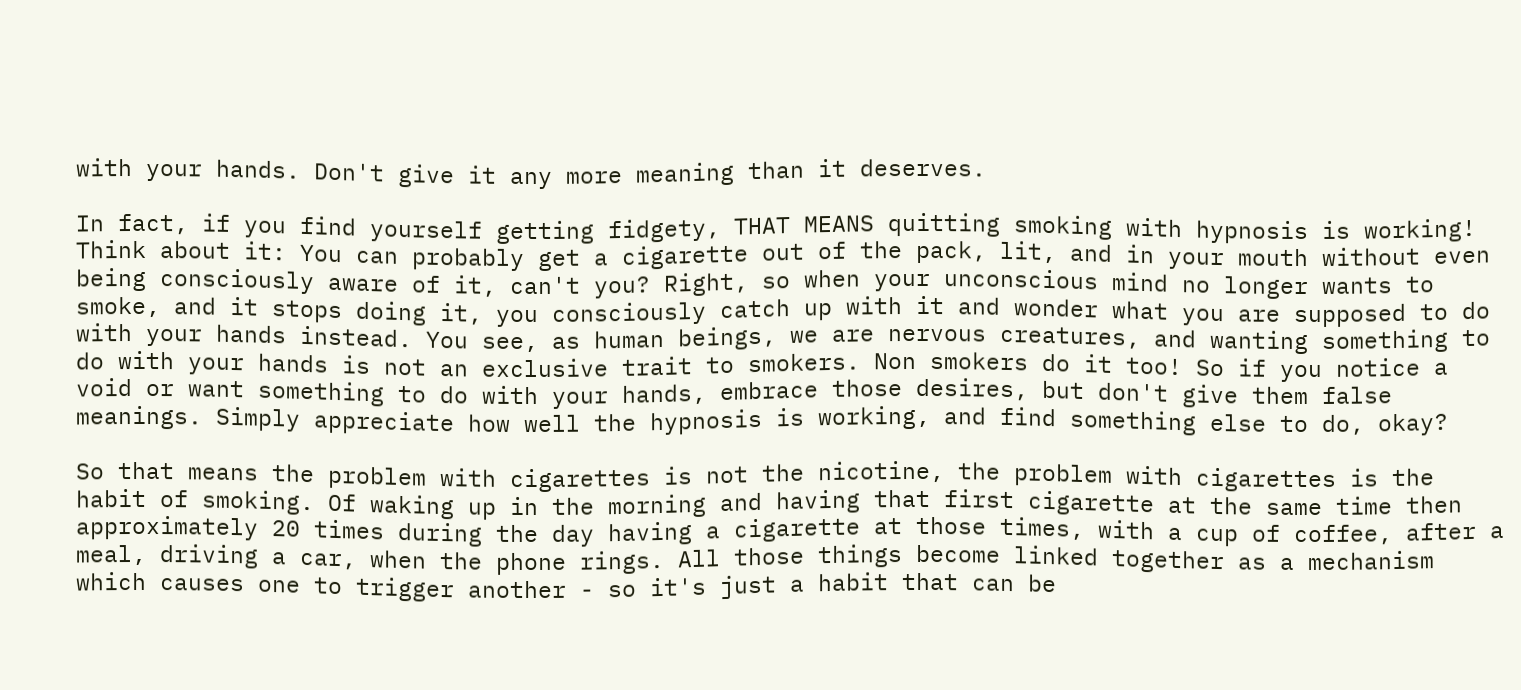with your hands. Don't give it any more meaning than it deserves.

In fact, if you find yourself getting fidgety, THAT MEANS quitting smoking with hypnosis is working! Think about it: You can probably get a cigarette out of the pack, lit, and in your mouth without even being consciously aware of it, can't you? Right, so when your unconscious mind no longer wants to smoke, and it stops doing it, you consciously catch up with it and wonder what you are supposed to do with your hands instead. You see, as human beings, we are nervous creatures, and wanting something to do with your hands is not an exclusive trait to smokers. Non smokers do it too! So if you notice a void or want something to do with your hands, embrace those desires, but don't give them false meanings. Simply appreciate how well the hypnosis is working, and find something else to do, okay?

So that means the problem with cigarettes is not the nicotine, the problem with cigarettes is the habit of smoking. Of waking up in the morning and having that first cigarette at the same time then approximately 20 times during the day having a cigarette at those times, with a cup of coffee, after a meal, driving a car, when the phone rings. All those things become linked together as a mechanism which causes one to trigger another - so it's just a habit that can be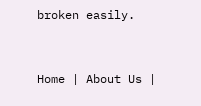broken easily.


Home | About Us |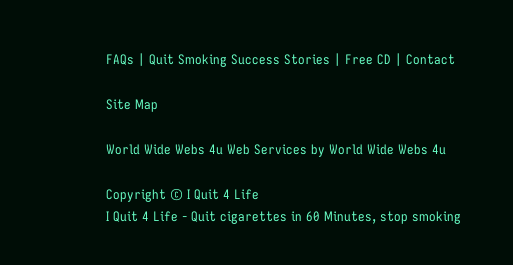FAQs | Quit Smoking Success Stories | Free CD | Contact

Site Map

World Wide Webs 4u Web Services by World Wide Webs 4u

Copyright © I Quit 4 Life
I Quit 4 Life - Quit cigarettes in 60 Minutes, stop smoking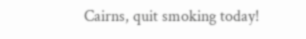Cairns, quit smoking today!